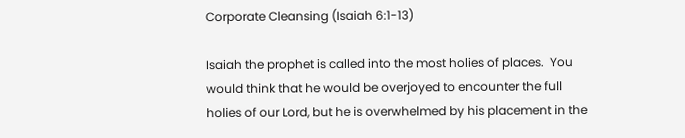Corporate Cleansing (Isaiah 6:1-13)

Isaiah the prophet is called into the most holies of places.  You would think that he would be overjoyed to encounter the full holies of our Lord, but he is overwhelmed by his placement in the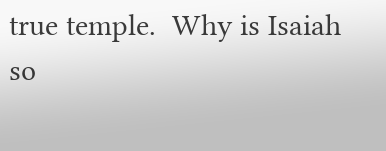true temple.  Why is Isaiah so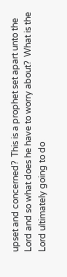upset and concerned?  This is a prophet set apart unto the Lord and so what does he have to worry about?  What is the Lord ultimately going to do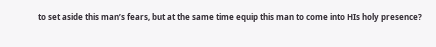to set aside this man’s fears, but at the same time equip this man to come into HIs holy presence?